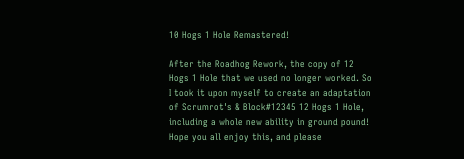10 Hogs 1 Hole Remastered!

After the Roadhog Rework, the copy of 12 Hogs 1 Hole that we used no longer worked. So I took it upon myself to create an adaptation of Scrumrot's & Block#12345 12 Hogs 1 Hole, including a whole new ability in ground pound! Hope you all enjoy this, and please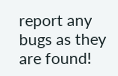report any bugs as they are found!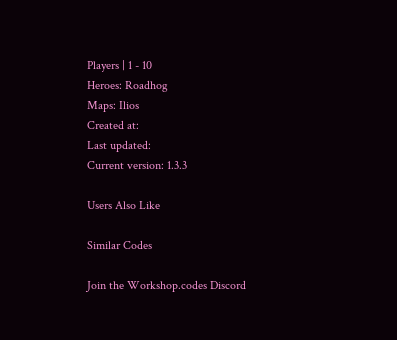Players | 1 - 10
Heroes: Roadhog
Maps: Ilios
Created at:
Last updated:
Current version: 1.3.3

Users Also Like

Similar Codes

Join the Workshop.codes Discord